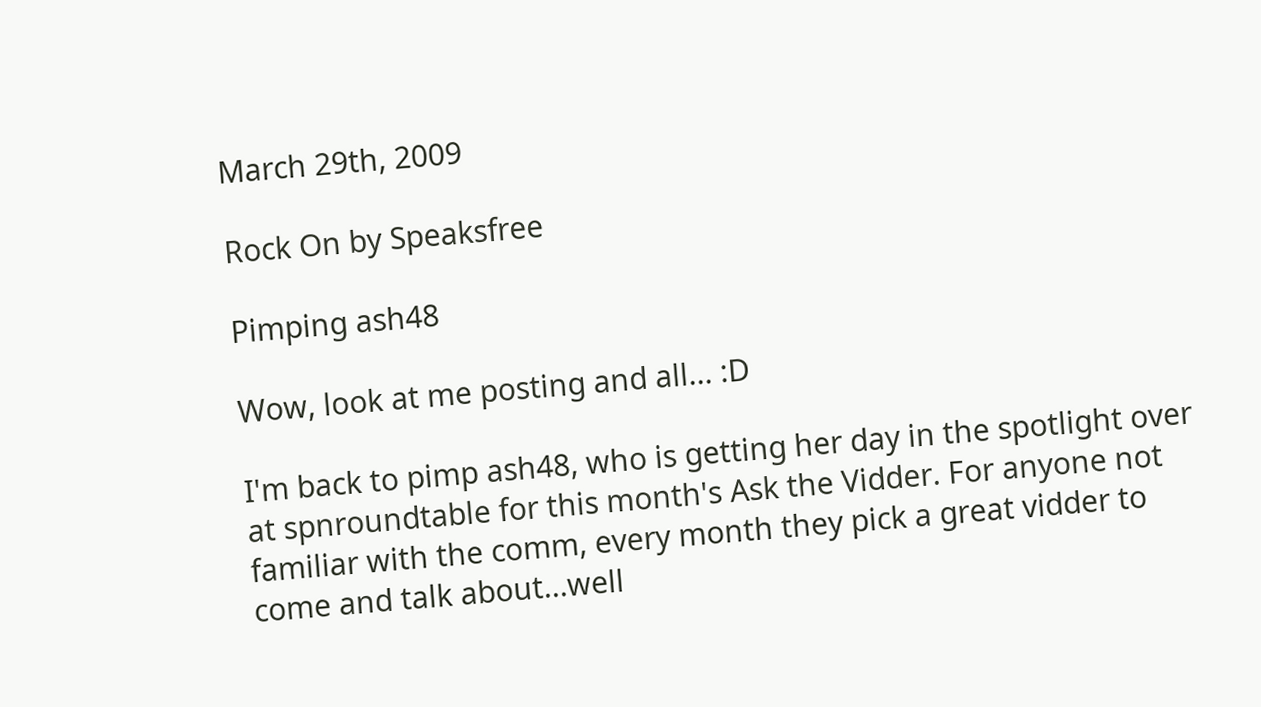March 29th, 2009

Rock On by Speaksfree

Pimping ash48

Wow, look at me posting and all... :D

I'm back to pimp ash48, who is getting her day in the spotlight over at spnroundtable for this month's Ask the Vidder. For anyone not familiar with the comm, every month they pick a great vidder to come and talk about...well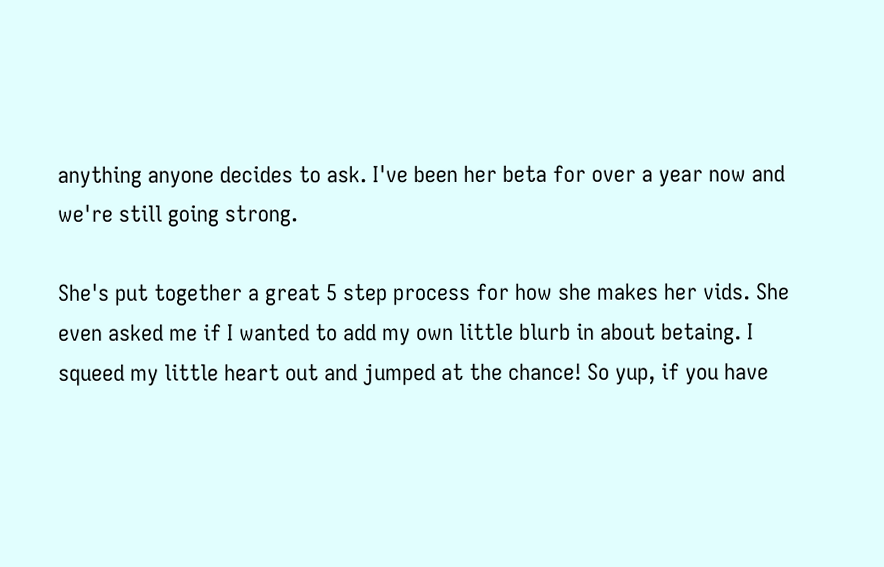anything anyone decides to ask. I've been her beta for over a year now and we're still going strong.

She's put together a great 5 step process for how she makes her vids. She even asked me if I wanted to add my own little blurb in about betaing. I squeed my little heart out and jumped at the chance! So yup, if you have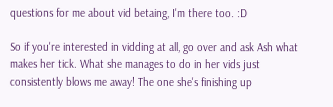questions for me about vid betaing, I'm there too. :D

So if you're interested in vidding at all, go over and ask Ash what makes her tick. What she manages to do in her vids just consistently blows me away! The one she's finishing up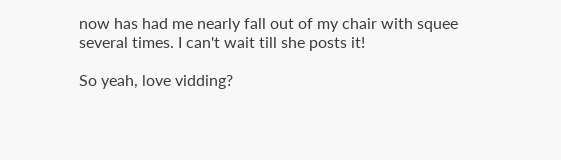now has had me nearly fall out of my chair with squee several times. I can't wait till she posts it!

So yeah, love vidding?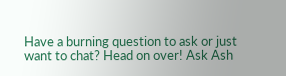Have a burning question to ask or just want to chat? Head on over! Ask Ash